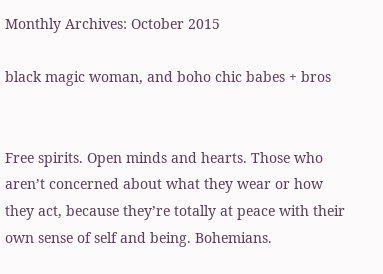Monthly Archives: October 2015

black magic woman, and boho chic babes + bros


Free spirits. Open minds and hearts. Those who aren’t concerned about what they wear or how they act, because they’re totally at peace with their own sense of self and being. Bohemians.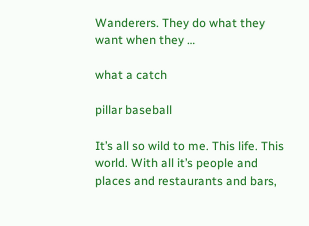Wanderers. They do what they want when they …

what a catch

pillar baseball

It’s all so wild to me. This life. This world. With all it’s people and places and restaurants and bars,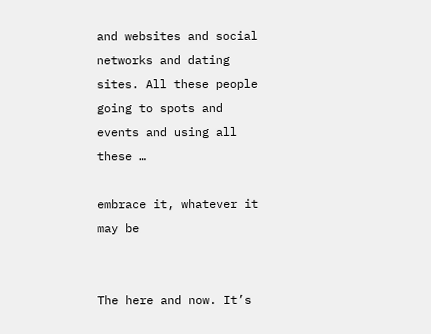and websites and social networks and dating sites. All these people going to spots and events and using all these …

embrace it, whatever it may be


The here and now. It’s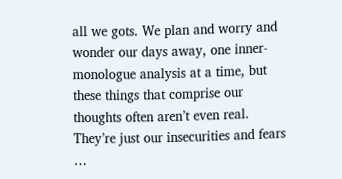all we gots. We plan and worry and wonder our days away, one inner-monologue analysis at a time, but these things that comprise our thoughts often aren’t even real. They’re just our insecurities and fears …